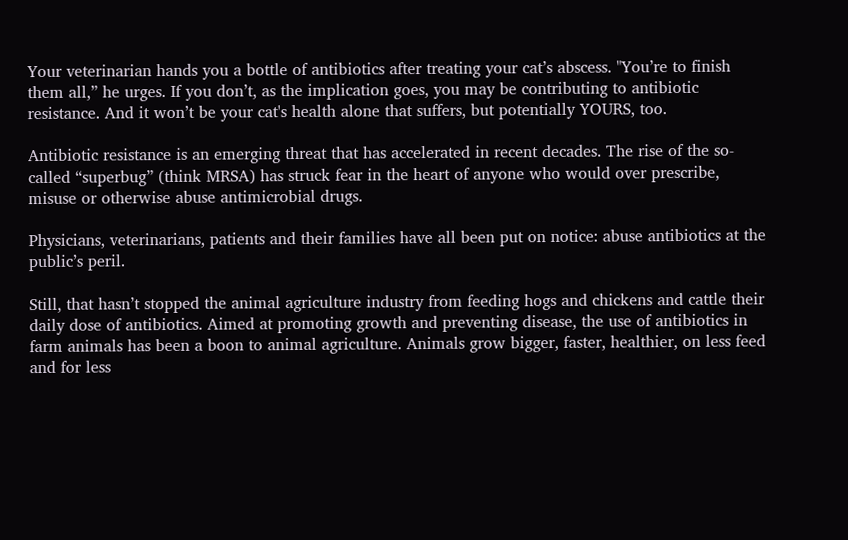Your veterinarian hands you a bottle of antibiotics after treating your cat’s abscess. "You’re to finish them all,” he urges. If you don’t, as the implication goes, you may be contributing to antibiotic resistance. And it won’t be your cat's health alone that suffers, but potentially YOURS, too.

Antibiotic resistance is an emerging threat that has accelerated in recent decades. The rise of the so-called “superbug” (think MRSA) has struck fear in the heart of anyone who would over prescribe, misuse or otherwise abuse antimicrobial drugs.

Physicians, veterinarians, patients and their families have all been put on notice: abuse antibiotics at the public’s peril.

Still, that hasn’t stopped the animal agriculture industry from feeding hogs and chickens and cattle their daily dose of antibiotics. Aimed at promoting growth and preventing disease, the use of antibiotics in farm animals has been a boon to animal agriculture. Animals grow bigger, faster, healthier, on less feed and for less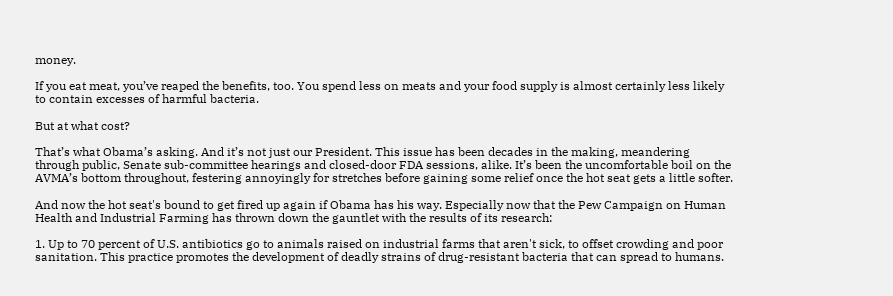money.

If you eat meat, you’ve reaped the benefits, too. You spend less on meats and your food supply is almost certainly less likely to contain excesses of harmful bacteria.

But at what cost?

That’s what Obama’s asking. And it’s not just our President. This issue has been decades in the making, meandering through public, Senate sub-committee hearings and closed-door FDA sessions, alike. It’s been the uncomfortable boil on the AVMA’s bottom throughout, festering annoyingly for stretches before gaining some relief once the hot seat gets a little softer.

And now the hot seat's bound to get fired up again if Obama has his way. Especially now that the Pew Campaign on Human Health and Industrial Farming has thrown down the gauntlet with the results of its research:

1. Up to 70 percent of U.S. antibiotics go to animals raised on industrial farms that aren't sick, to offset crowding and poor sanitation. This practice promotes the development of deadly strains of drug-resistant bacteria that can spread to humans.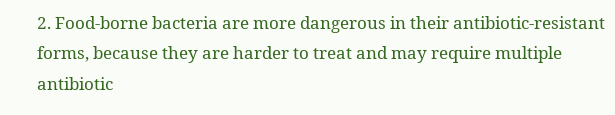2. Food-borne bacteria are more dangerous in their antibiotic-resistant forms, because they are harder to treat and may require multiple antibiotic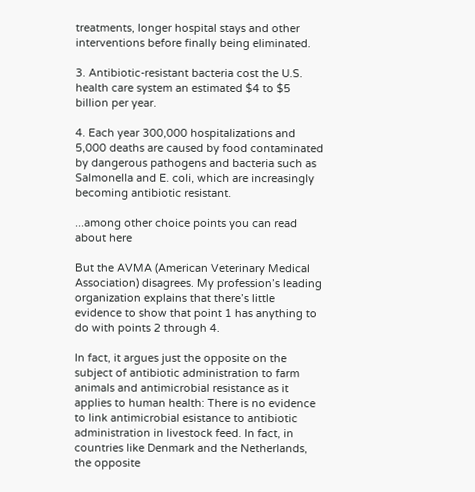treatments, longer hospital stays and other interventions before finally being eliminated.

3. Antibiotic-resistant bacteria cost the U.S. health care system an estimated $4 to $5 billion per year.

4. Each year 300,000 hospitalizations and 5,000 deaths are caused by food contaminated by dangerous pathogens and bacteria such as Salmonella and E. coli, which are increasingly becoming antibiotic resistant.

...among other choice points you can read about here

But the AVMA (American Veterinary Medical Association) disagrees. My profession’s leading organization explains that there’s little evidence to show that point 1 has anything to do with points 2 through 4.

In fact, it argues just the opposite on the subject of antibiotic administration to farm animals and antimicrobial resistance as it applies to human health: There is no evidence to link antimicrobial esistance to antibiotic administration in livestock feed. In fact, in countries like Denmark and the Netherlands, the opposite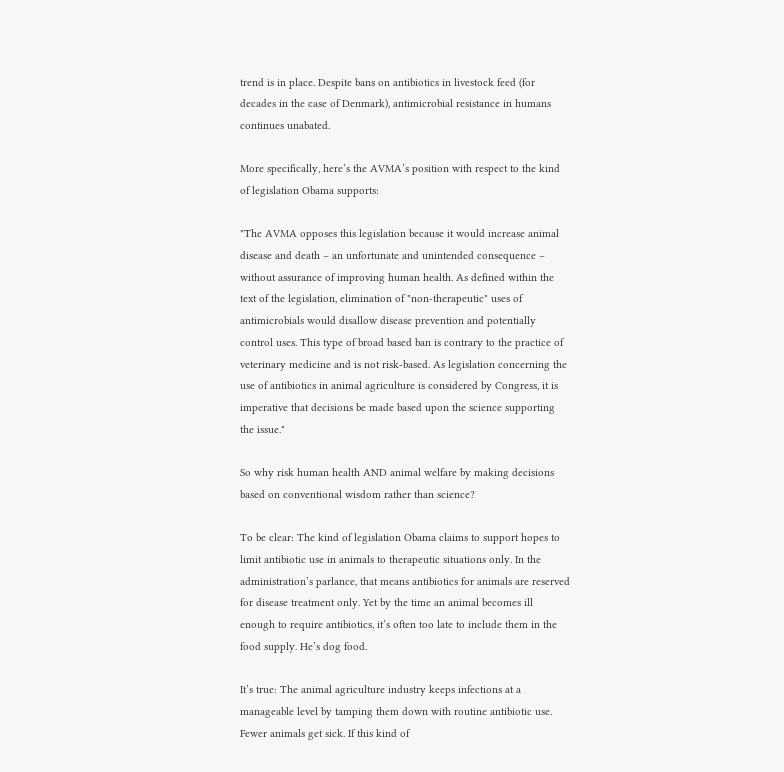trend is in place. Despite bans on antibiotics in livestock feed (for decades in the case of Denmark), antimicrobial resistance in humans continues unabated.

More specifically, here’s the AVMA’s position with respect to the kind of legislation Obama supports:

"The AVMA opposes this legislation because it would increase animal disease and death – an unfortunate and unintended consequence – without assurance of improving human health. As defined within the text of the legislation, elimination of "non-therapeutic" uses of antimicrobials would disallow disease prevention and potentially control uses. This type of broad based ban is contrary to the practice of veterinary medicine and is not risk-based. As legislation concerning the use of antibiotics in animal agriculture is considered by Congress, it is imperative that decisions be made based upon the science supporting the issue."

So why risk human health AND animal welfare by making decisions based on conventional wisdom rather than science?

To be clear: The kind of legislation Obama claims to support hopes to limit antibiotic use in animals to therapeutic situations only. In the administration’s parlance, that means antibiotics for animals are reserved for disease treatment only. Yet by the time an animal becomes ill enough to require antibiotics, it’s often too late to include them in the food supply. He’s dog food.

It’s true: The animal agriculture industry keeps infections at a manageable level by tamping them down with routine antibiotic use. Fewer animals get sick. If this kind of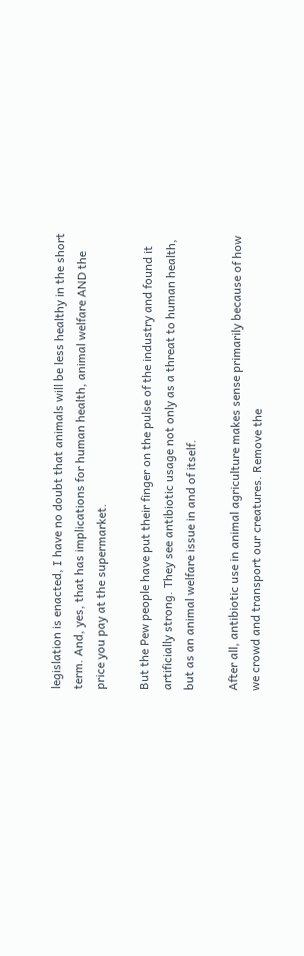legislation is enacted, I have no doubt that animals will be less healthy in the short term. And, yes, that has implications for human health, animal welfare AND the price you pay at the supermarket.

But the Pew people have put their finger on the pulse of the industry and found it artificially strong. They see antibiotic usage not only as a threat to human health, but as an animal welfare issue in and of itself.

After all, antibiotic use in animal agriculture makes sense primarily because of how we crowd and transport our creatures. Remove the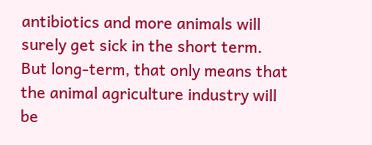antibiotics and more animals will surely get sick in the short term. But long-term, that only means that the animal agriculture industry will be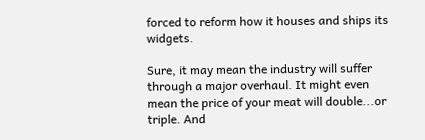forced to reform how it houses and ships its widgets.

Sure, it may mean the industry will suffer through a major overhaul. It might even mean the price of your meat will double...or triple. And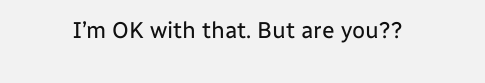I’m OK with that. But are you??